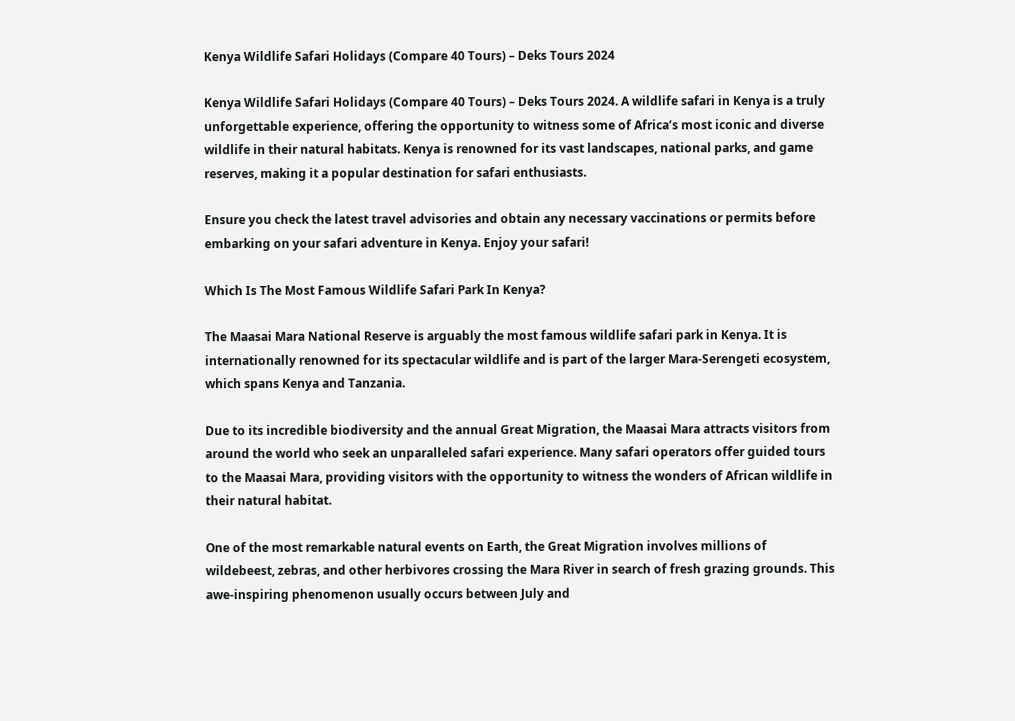Kenya Wildlife Safari Holidays (Compare 40 Tours) – Deks Tours 2024

Kenya Wildlife Safari Holidays (Compare 40 Tours) – Deks Tours 2024. A wildlife safari in Kenya is a truly unforgettable experience, offering the opportunity to witness some of Africa’s most iconic and diverse wildlife in their natural habitats. Kenya is renowned for its vast landscapes, national parks, and game reserves, making it a popular destination for safari enthusiasts.

Ensure you check the latest travel advisories and obtain any necessary vaccinations or permits before embarking on your safari adventure in Kenya. Enjoy your safari!

Which Is The Most Famous Wildlife Safari Park In Kenya?

The Maasai Mara National Reserve is arguably the most famous wildlife safari park in Kenya. It is internationally renowned for its spectacular wildlife and is part of the larger Mara-Serengeti ecosystem, which spans Kenya and Tanzania.

Due to its incredible biodiversity and the annual Great Migration, the Maasai Mara attracts visitors from around the world who seek an unparalleled safari experience. Many safari operators offer guided tours to the Maasai Mara, providing visitors with the opportunity to witness the wonders of African wildlife in their natural habitat.

One of the most remarkable natural events on Earth, the Great Migration involves millions of wildebeest, zebras, and other herbivores crossing the Mara River in search of fresh grazing grounds. This awe-inspiring phenomenon usually occurs between July and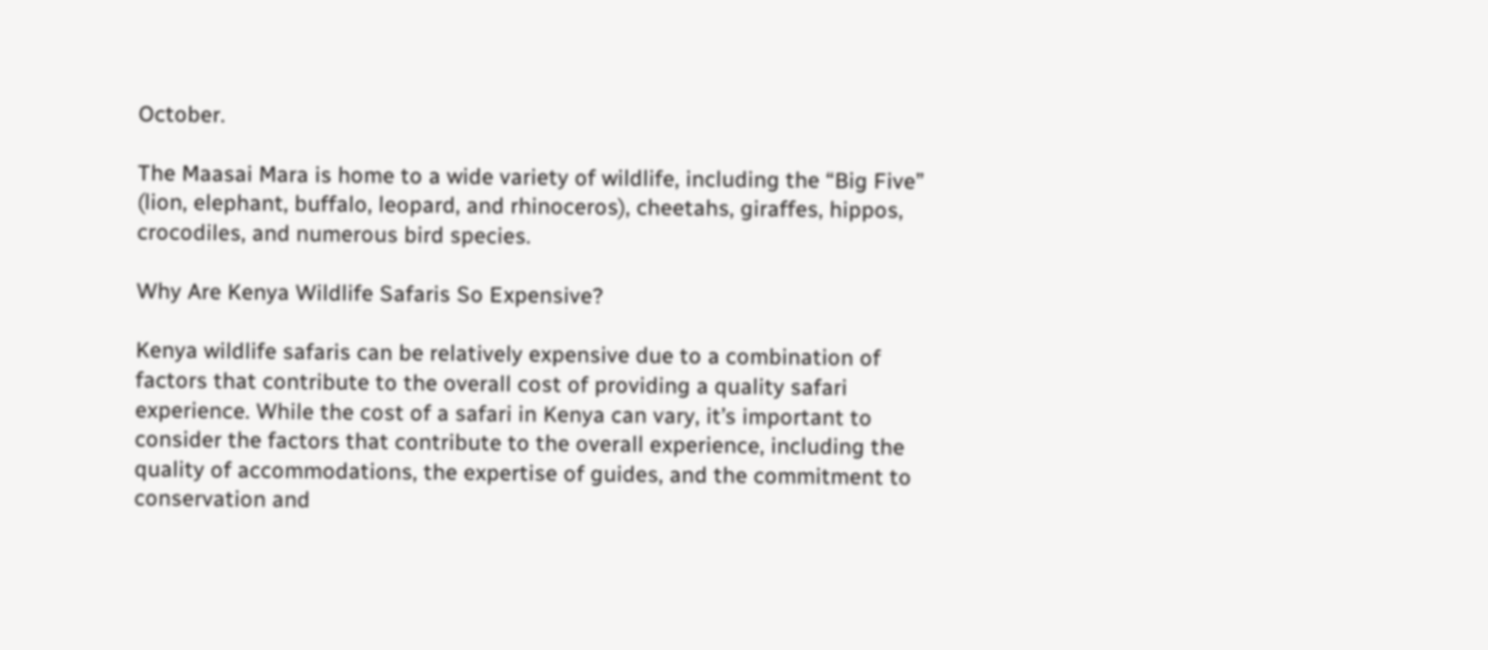October.

The Maasai Mara is home to a wide variety of wildlife, including the “Big Five” (lion, elephant, buffalo, leopard, and rhinoceros), cheetahs, giraffes, hippos, crocodiles, and numerous bird species.

Why Are Kenya Wildlife Safaris So Expensive?

Kenya wildlife safaris can be relatively expensive due to a combination of factors that contribute to the overall cost of providing a quality safari experience. While the cost of a safari in Kenya can vary, it’s important to consider the factors that contribute to the overall experience, including the quality of accommodations, the expertise of guides, and the commitment to conservation and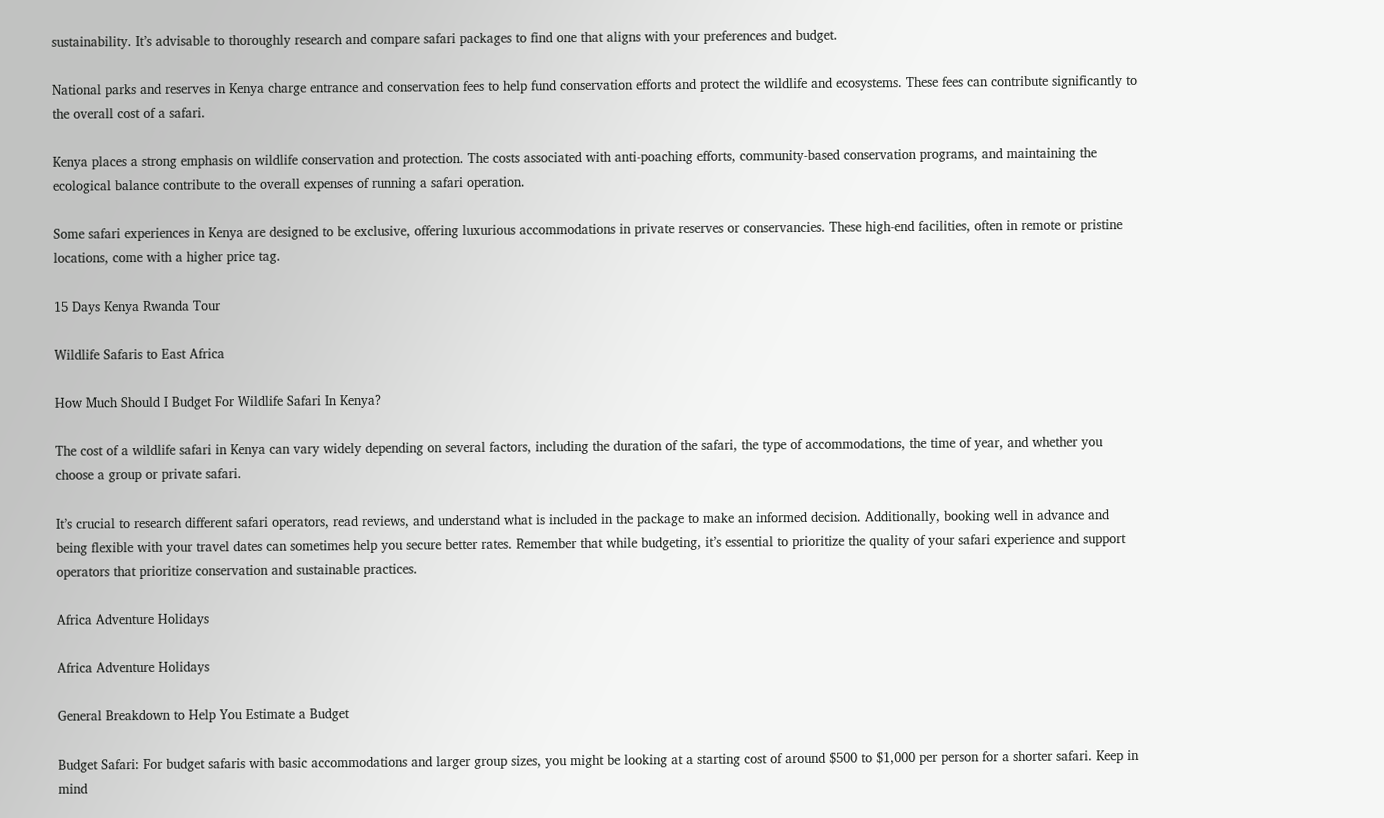sustainability. It’s advisable to thoroughly research and compare safari packages to find one that aligns with your preferences and budget.

National parks and reserves in Kenya charge entrance and conservation fees to help fund conservation efforts and protect the wildlife and ecosystems. These fees can contribute significantly to the overall cost of a safari.

Kenya places a strong emphasis on wildlife conservation and protection. The costs associated with anti-poaching efforts, community-based conservation programs, and maintaining the ecological balance contribute to the overall expenses of running a safari operation.

Some safari experiences in Kenya are designed to be exclusive, offering luxurious accommodations in private reserves or conservancies. These high-end facilities, often in remote or pristine locations, come with a higher price tag.

15 Days Kenya Rwanda Tour

Wildlife Safaris to East Africa

How Much Should I Budget For Wildlife Safari In Kenya?

The cost of a wildlife safari in Kenya can vary widely depending on several factors, including the duration of the safari, the type of accommodations, the time of year, and whether you choose a group or private safari.

It’s crucial to research different safari operators, read reviews, and understand what is included in the package to make an informed decision. Additionally, booking well in advance and being flexible with your travel dates can sometimes help you secure better rates. Remember that while budgeting, it’s essential to prioritize the quality of your safari experience and support operators that prioritize conservation and sustainable practices.

Africa Adventure Holidays

Africa Adventure Holidays

General Breakdown to Help You Estimate a Budget

Budget Safari: For budget safaris with basic accommodations and larger group sizes, you might be looking at a starting cost of around $500 to $1,000 per person for a shorter safari. Keep in mind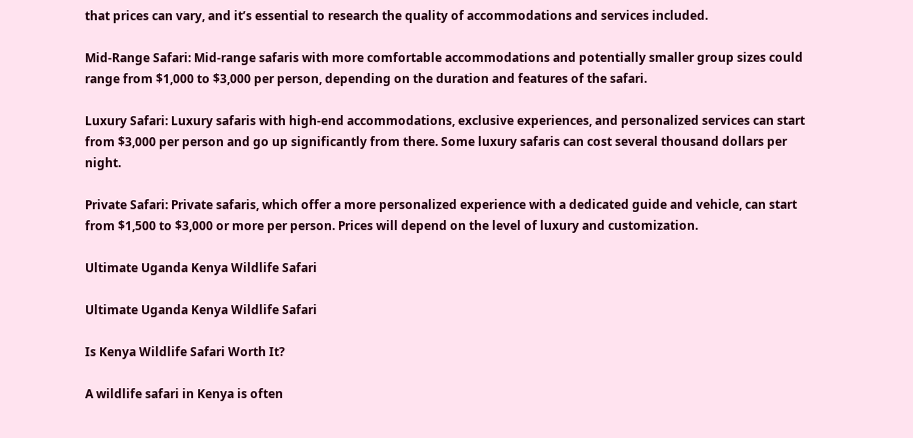that prices can vary, and it’s essential to research the quality of accommodations and services included.

Mid-Range Safari: Mid-range safaris with more comfortable accommodations and potentially smaller group sizes could range from $1,000 to $3,000 per person, depending on the duration and features of the safari.

Luxury Safari: Luxury safaris with high-end accommodations, exclusive experiences, and personalized services can start from $3,000 per person and go up significantly from there. Some luxury safaris can cost several thousand dollars per night.

Private Safari: Private safaris, which offer a more personalized experience with a dedicated guide and vehicle, can start from $1,500 to $3,000 or more per person. Prices will depend on the level of luxury and customization.

Ultimate Uganda Kenya Wildlife Safari

Ultimate Uganda Kenya Wildlife Safari

Is Kenya Wildlife Safari Worth It?

A wildlife safari in Kenya is often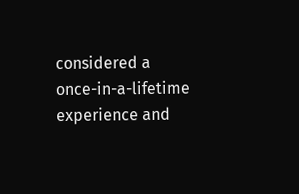considered a once-in-a-lifetime experience and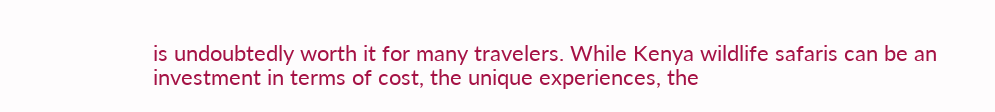is undoubtedly worth it for many travelers. While Kenya wildlife safaris can be an investment in terms of cost, the unique experiences, the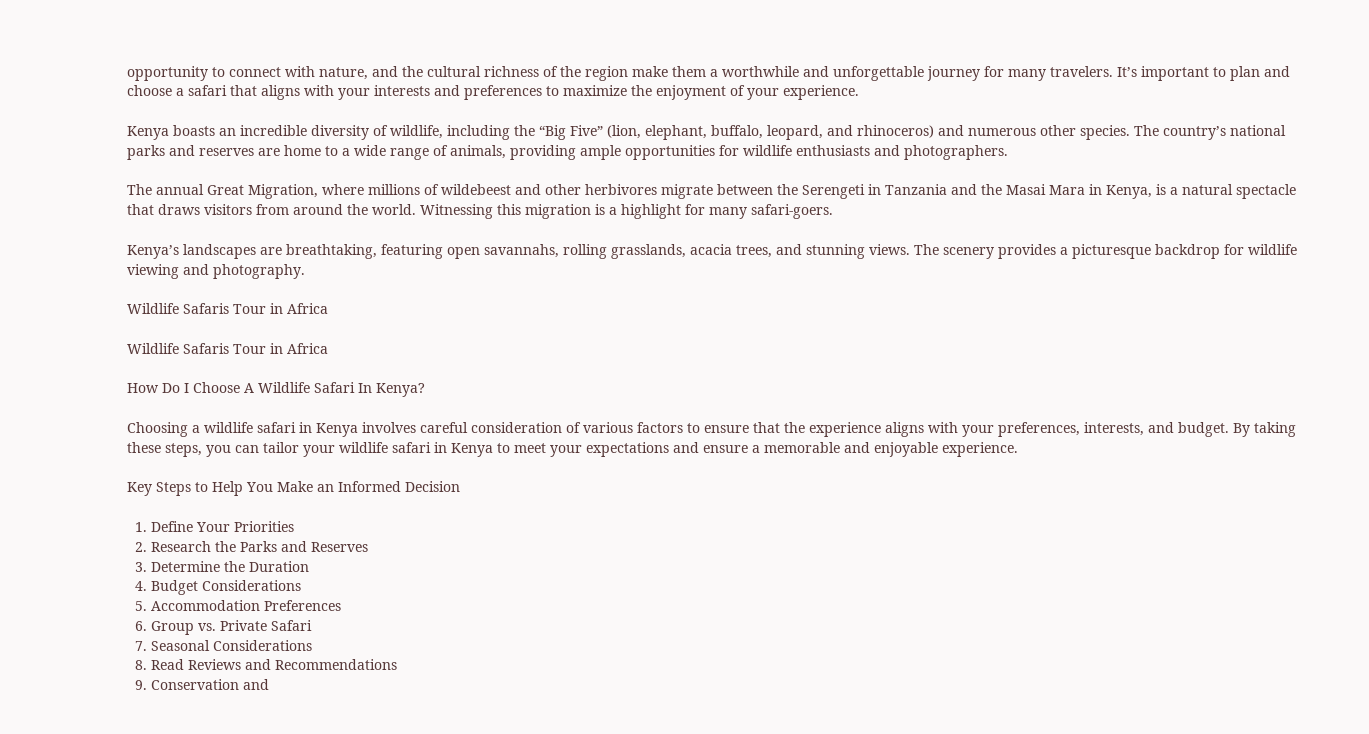opportunity to connect with nature, and the cultural richness of the region make them a worthwhile and unforgettable journey for many travelers. It’s important to plan and choose a safari that aligns with your interests and preferences to maximize the enjoyment of your experience.

Kenya boasts an incredible diversity of wildlife, including the “Big Five” (lion, elephant, buffalo, leopard, and rhinoceros) and numerous other species. The country’s national parks and reserves are home to a wide range of animals, providing ample opportunities for wildlife enthusiasts and photographers.

The annual Great Migration, where millions of wildebeest and other herbivores migrate between the Serengeti in Tanzania and the Masai Mara in Kenya, is a natural spectacle that draws visitors from around the world. Witnessing this migration is a highlight for many safari-goers.

Kenya’s landscapes are breathtaking, featuring open savannahs, rolling grasslands, acacia trees, and stunning views. The scenery provides a picturesque backdrop for wildlife viewing and photography.

Wildlife Safaris Tour in Africa

Wildlife Safaris Tour in Africa

How Do I Choose A Wildlife Safari In Kenya?

Choosing a wildlife safari in Kenya involves careful consideration of various factors to ensure that the experience aligns with your preferences, interests, and budget. By taking these steps, you can tailor your wildlife safari in Kenya to meet your expectations and ensure a memorable and enjoyable experience.

Key Steps to Help You Make an Informed Decision

  1. Define Your Priorities
  2. Research the Parks and Reserves
  3. Determine the Duration
  4. Budget Considerations
  5. Accommodation Preferences
  6. Group vs. Private Safari
  7. Seasonal Considerations
  8. Read Reviews and Recommendations
  9. Conservation and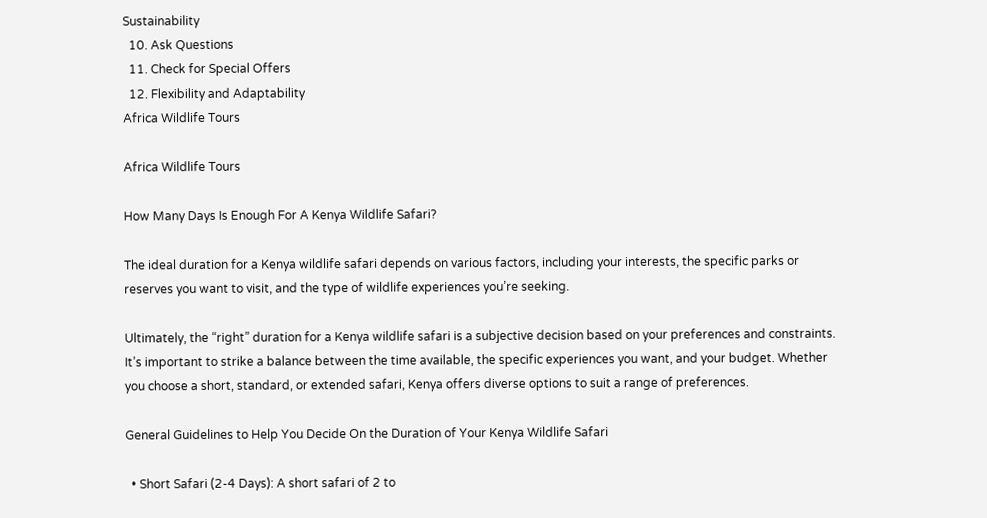Sustainability
  10. Ask Questions
  11. Check for Special Offers
  12. Flexibility and Adaptability
Africa Wildlife Tours

Africa Wildlife Tours

How Many Days Is Enough For A Kenya Wildlife Safari?

The ideal duration for a Kenya wildlife safari depends on various factors, including your interests, the specific parks or reserves you want to visit, and the type of wildlife experiences you’re seeking.

Ultimately, the “right” duration for a Kenya wildlife safari is a subjective decision based on your preferences and constraints. It’s important to strike a balance between the time available, the specific experiences you want, and your budget. Whether you choose a short, standard, or extended safari, Kenya offers diverse options to suit a range of preferences.

General Guidelines to Help You Decide On the Duration of Your Kenya Wildlife Safari

  • Short Safari (2-4 Days): A short safari of 2 to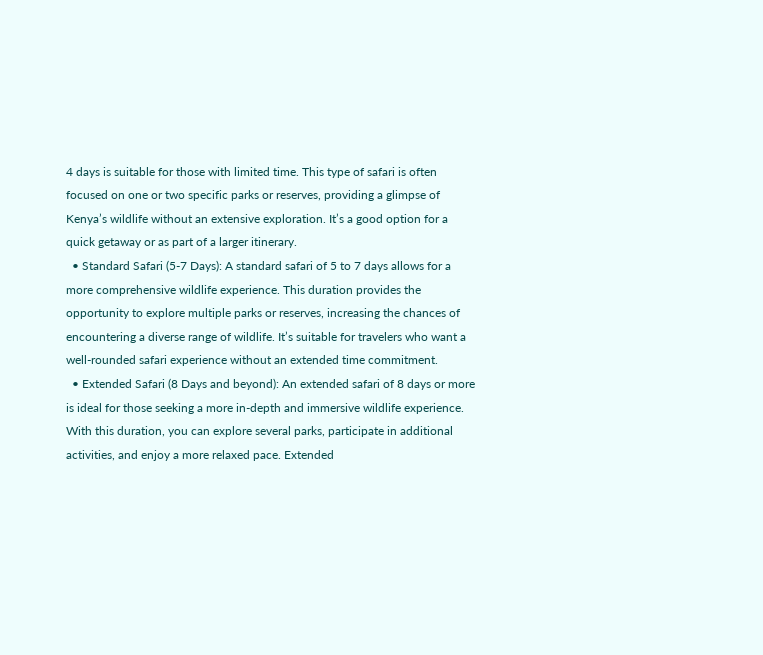4 days is suitable for those with limited time. This type of safari is often focused on one or two specific parks or reserves, providing a glimpse of Kenya’s wildlife without an extensive exploration. It’s a good option for a quick getaway or as part of a larger itinerary.
  • Standard Safari (5-7 Days): A standard safari of 5 to 7 days allows for a more comprehensive wildlife experience. This duration provides the opportunity to explore multiple parks or reserves, increasing the chances of encountering a diverse range of wildlife. It’s suitable for travelers who want a well-rounded safari experience without an extended time commitment.
  • Extended Safari (8 Days and beyond): An extended safari of 8 days or more is ideal for those seeking a more in-depth and immersive wildlife experience. With this duration, you can explore several parks, participate in additional activities, and enjoy a more relaxed pace. Extended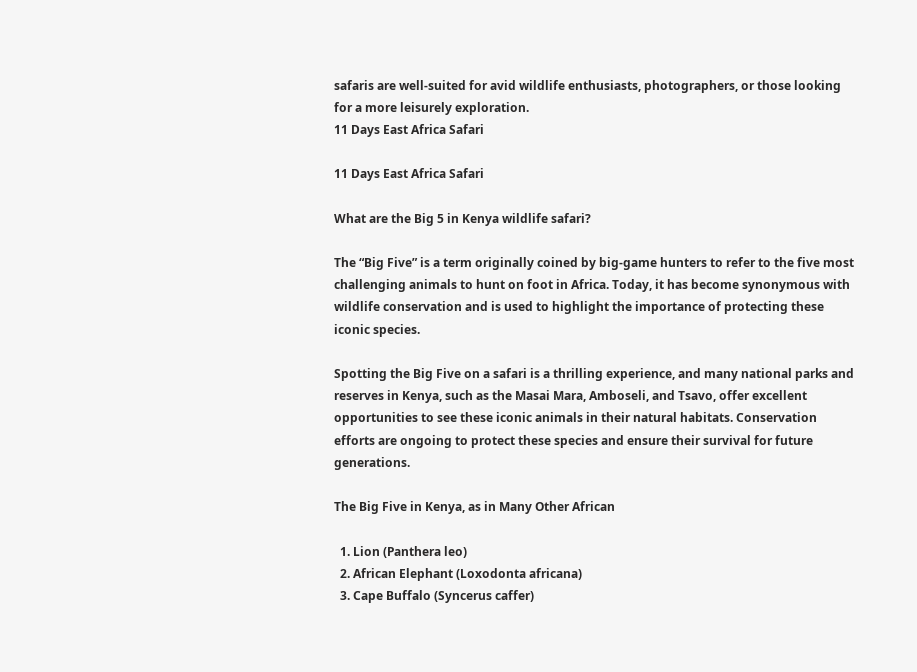safaris are well-suited for avid wildlife enthusiasts, photographers, or those looking for a more leisurely exploration.
11 Days East Africa Safari

11 Days East Africa Safari

What are the Big 5 in Kenya wildlife safari?

The “Big Five” is a term originally coined by big-game hunters to refer to the five most challenging animals to hunt on foot in Africa. Today, it has become synonymous with wildlife conservation and is used to highlight the importance of protecting these iconic species.

Spotting the Big Five on a safari is a thrilling experience, and many national parks and reserves in Kenya, such as the Masai Mara, Amboseli, and Tsavo, offer excellent opportunities to see these iconic animals in their natural habitats. Conservation efforts are ongoing to protect these species and ensure their survival for future generations.

The Big Five in Kenya, as in Many Other African

  1. Lion (Panthera leo)
  2. African Elephant (Loxodonta africana)
  3. Cape Buffalo (Syncerus caffer)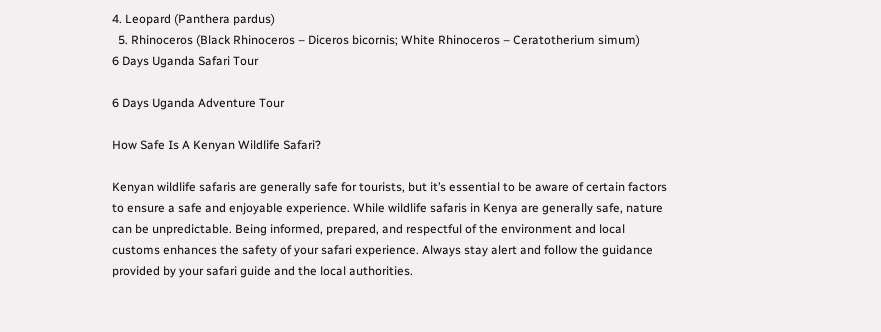4. Leopard (Panthera pardus)
  5. Rhinoceros (Black Rhinoceros – Diceros bicornis; White Rhinoceros – Ceratotherium simum)
6 Days Uganda Safari Tour

6 Days Uganda Adventure Tour

How Safe Is A Kenyan Wildlife Safari?

Kenyan wildlife safaris are generally safe for tourists, but it’s essential to be aware of certain factors to ensure a safe and enjoyable experience. While wildlife safaris in Kenya are generally safe, nature can be unpredictable. Being informed, prepared, and respectful of the environment and local customs enhances the safety of your safari experience. Always stay alert and follow the guidance provided by your safari guide and the local authorities.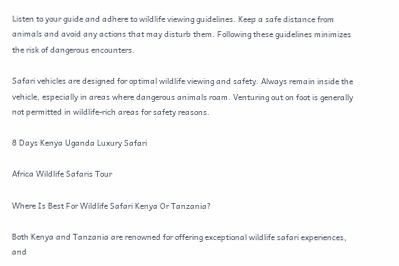Listen to your guide and adhere to wildlife viewing guidelines. Keep a safe distance from animals and avoid any actions that may disturb them. Following these guidelines minimizes the risk of dangerous encounters.

Safari vehicles are designed for optimal wildlife viewing and safety. Always remain inside the vehicle, especially in areas where dangerous animals roam. Venturing out on foot is generally not permitted in wildlife-rich areas for safety reasons.

8 Days Kenya Uganda Luxury Safari

Africa Wildlife Safaris Tour

Where Is Best For Wildlife Safari Kenya Or Tanzania?

Both Kenya and Tanzania are renowned for offering exceptional wildlife safari experiences, and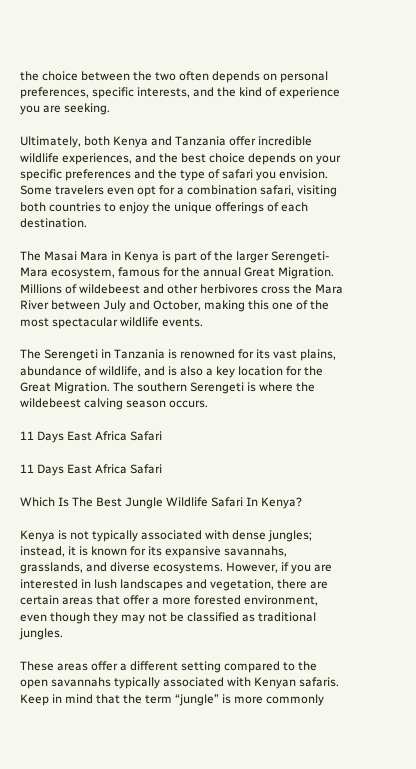the choice between the two often depends on personal preferences, specific interests, and the kind of experience you are seeking.

Ultimately, both Kenya and Tanzania offer incredible wildlife experiences, and the best choice depends on your specific preferences and the type of safari you envision. Some travelers even opt for a combination safari, visiting both countries to enjoy the unique offerings of each destination.

The Masai Mara in Kenya is part of the larger Serengeti-Mara ecosystem, famous for the annual Great Migration. Millions of wildebeest and other herbivores cross the Mara River between July and October, making this one of the most spectacular wildlife events.

The Serengeti in Tanzania is renowned for its vast plains, abundance of wildlife, and is also a key location for the Great Migration. The southern Serengeti is where the wildebeest calving season occurs.

11 Days East Africa Safari

11 Days East Africa Safari

Which Is The Best Jungle Wildlife Safari In Kenya?

Kenya is not typically associated with dense jungles; instead, it is known for its expansive savannahs, grasslands, and diverse ecosystems. However, if you are interested in lush landscapes and vegetation, there are certain areas that offer a more forested environment, even though they may not be classified as traditional jungles.

These areas offer a different setting compared to the open savannahs typically associated with Kenyan safaris. Keep in mind that the term “jungle” is more commonly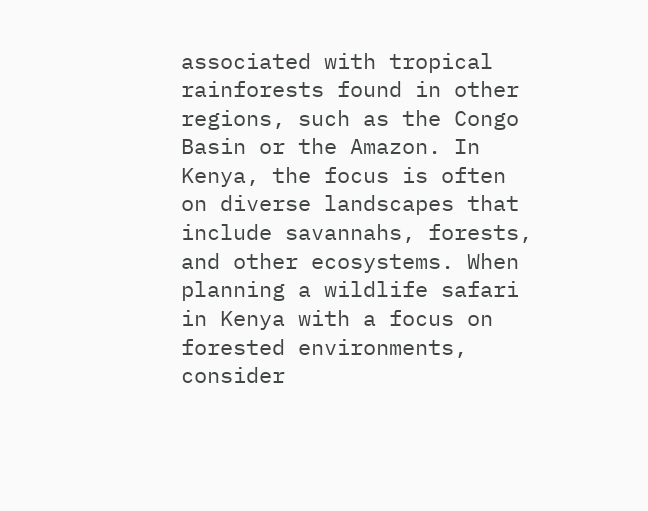associated with tropical rainforests found in other regions, such as the Congo Basin or the Amazon. In Kenya, the focus is often on diverse landscapes that include savannahs, forests, and other ecosystems. When planning a wildlife safari in Kenya with a focus on forested environments, consider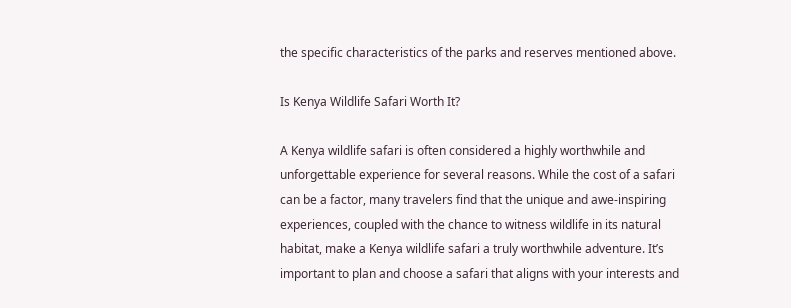the specific characteristics of the parks and reserves mentioned above.

Is Kenya Wildlife Safari Worth It?

A Kenya wildlife safari is often considered a highly worthwhile and unforgettable experience for several reasons. While the cost of a safari can be a factor, many travelers find that the unique and awe-inspiring experiences, coupled with the chance to witness wildlife in its natural habitat, make a Kenya wildlife safari a truly worthwhile adventure. It’s important to plan and choose a safari that aligns with your interests and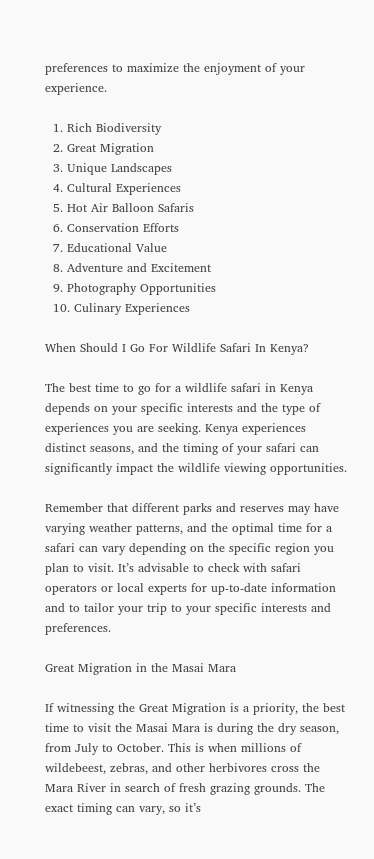preferences to maximize the enjoyment of your experience.

  1. Rich Biodiversity
  2. Great Migration
  3. Unique Landscapes
  4. Cultural Experiences
  5. Hot Air Balloon Safaris
  6. Conservation Efforts
  7. Educational Value
  8. Adventure and Excitement
  9. Photography Opportunities
  10. Culinary Experiences

When Should I Go For Wildlife Safari In Kenya?

The best time to go for a wildlife safari in Kenya depends on your specific interests and the type of experiences you are seeking. Kenya experiences distinct seasons, and the timing of your safari can significantly impact the wildlife viewing opportunities.

Remember that different parks and reserves may have varying weather patterns, and the optimal time for a safari can vary depending on the specific region you plan to visit. It’s advisable to check with safari operators or local experts for up-to-date information and to tailor your trip to your specific interests and preferences.

Great Migration in the Masai Mara

If witnessing the Great Migration is a priority, the best time to visit the Masai Mara is during the dry season, from July to October. This is when millions of wildebeest, zebras, and other herbivores cross the Mara River in search of fresh grazing grounds. The exact timing can vary, so it’s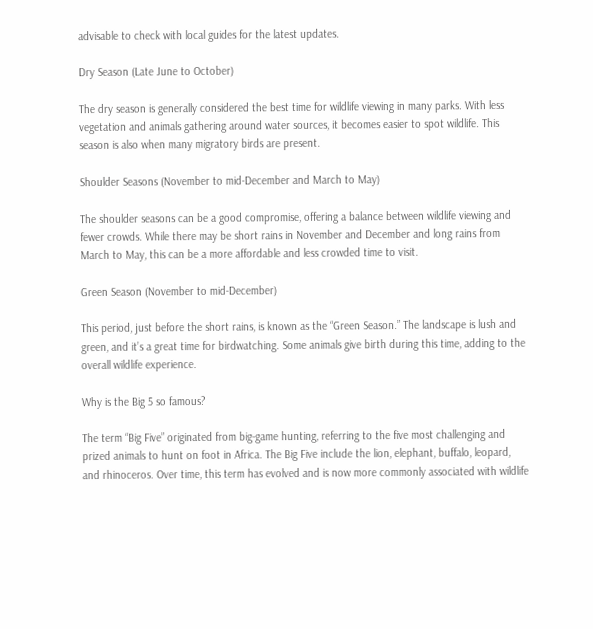advisable to check with local guides for the latest updates.

Dry Season (Late June to October)

The dry season is generally considered the best time for wildlife viewing in many parks. With less vegetation and animals gathering around water sources, it becomes easier to spot wildlife. This season is also when many migratory birds are present.

Shoulder Seasons (November to mid-December and March to May)

The shoulder seasons can be a good compromise, offering a balance between wildlife viewing and fewer crowds. While there may be short rains in November and December and long rains from March to May, this can be a more affordable and less crowded time to visit.

Green Season (November to mid-December)

This period, just before the short rains, is known as the “Green Season.” The landscape is lush and green, and it’s a great time for birdwatching. Some animals give birth during this time, adding to the overall wildlife experience.

Why is the Big 5 so famous?

The term “Big Five” originated from big-game hunting, referring to the five most challenging and prized animals to hunt on foot in Africa. The Big Five include the lion, elephant, buffalo, leopard, and rhinoceros. Over time, this term has evolved and is now more commonly associated with wildlife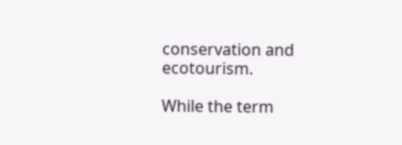conservation and ecotourism.

While the term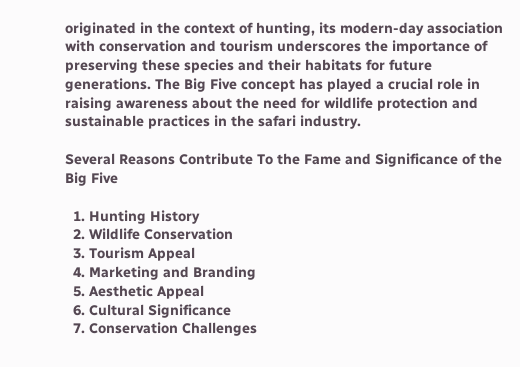originated in the context of hunting, its modern-day association with conservation and tourism underscores the importance of preserving these species and their habitats for future generations. The Big Five concept has played a crucial role in raising awareness about the need for wildlife protection and sustainable practices in the safari industry.

Several Reasons Contribute To the Fame and Significance of the Big Five

  1. Hunting History
  2. Wildlife Conservation
  3. Tourism Appeal
  4. Marketing and Branding
  5. Aesthetic Appeal
  6. Cultural Significance
  7. Conservation Challenges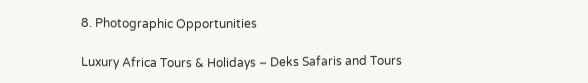8. Photographic Opportunities

Luxury Africa Tours & Holidays – Deks Safaris and Tours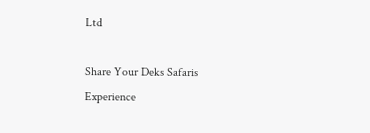Ltd

Share Your Deks Safaris Experience